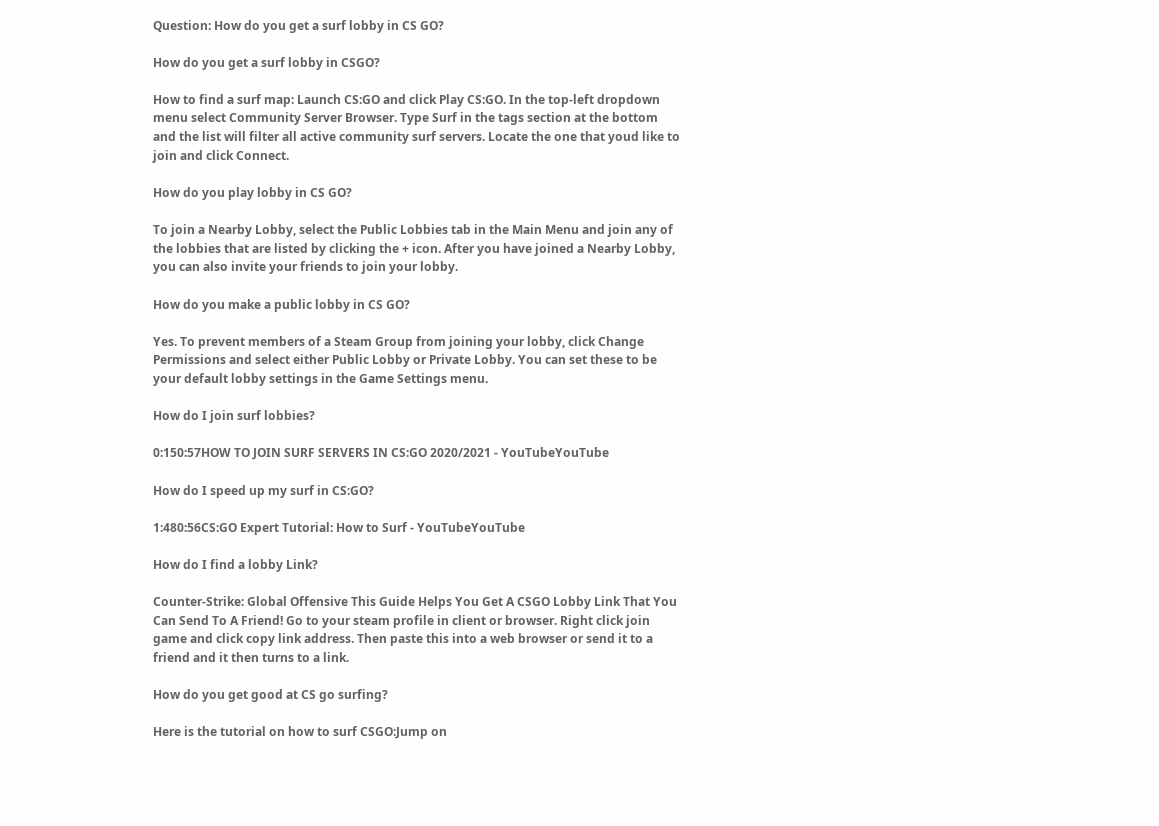Question: How do you get a surf lobby in CS GO?

How do you get a surf lobby in CSGO?

How to find a surf map: Launch CS:GO and click Play CS:GO. In the top-left dropdown menu select Community Server Browser. Type Surf in the tags section at the bottom and the list will filter all active community surf servers. Locate the one that youd like to join and click Connect.

How do you play lobby in CS GO?

To join a Nearby Lobby, select the Public Lobbies tab in the Main Menu and join any of the lobbies that are listed by clicking the + icon. After you have joined a Nearby Lobby, you can also invite your friends to join your lobby.

How do you make a public lobby in CS GO?

Yes. To prevent members of a Steam Group from joining your lobby, click Change Permissions and select either Public Lobby or Private Lobby. You can set these to be your default lobby settings in the Game Settings menu.

How do I join surf lobbies?

0:150:57HOW TO JOIN SURF SERVERS IN CS:GO 2020/2021 - YouTubeYouTube

How do I speed up my surf in CS:GO?

1:480:56CS:GO Expert Tutorial: How to Surf - YouTubeYouTube

How do I find a lobby Link?

Counter-Strike: Global Offensive This Guide Helps You Get A CSGO Lobby Link That You Can Send To A Friend! Go to your steam profile in client or browser. Right click join game and click copy link address. Then paste this into a web browser or send it to a friend and it then turns to a link.

How do you get good at CS go surfing?

Here is the tutorial on how to surf CSGO:Jump on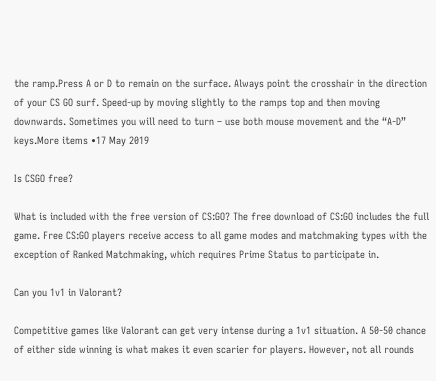the ramp.Press A or D to remain on the surface. Always point the crosshair in the direction of your CS GO surf. Speed-up by moving slightly to the ramps top and then moving downwards. Sometimes you will need to turn – use both mouse movement and the “A-D” keys.More items •17 May 2019

Is CSGO free?

What is included with the free version of CS:GO? The free download of CS:GO includes the full game. Free CS:GO players receive access to all game modes and matchmaking types with the exception of Ranked Matchmaking, which requires Prime Status to participate in.

Can you 1v1 in Valorant?

Competitive games like Valorant can get very intense during a 1v1 situation. A 50-50 chance of either side winning is what makes it even scarier for players. However, not all rounds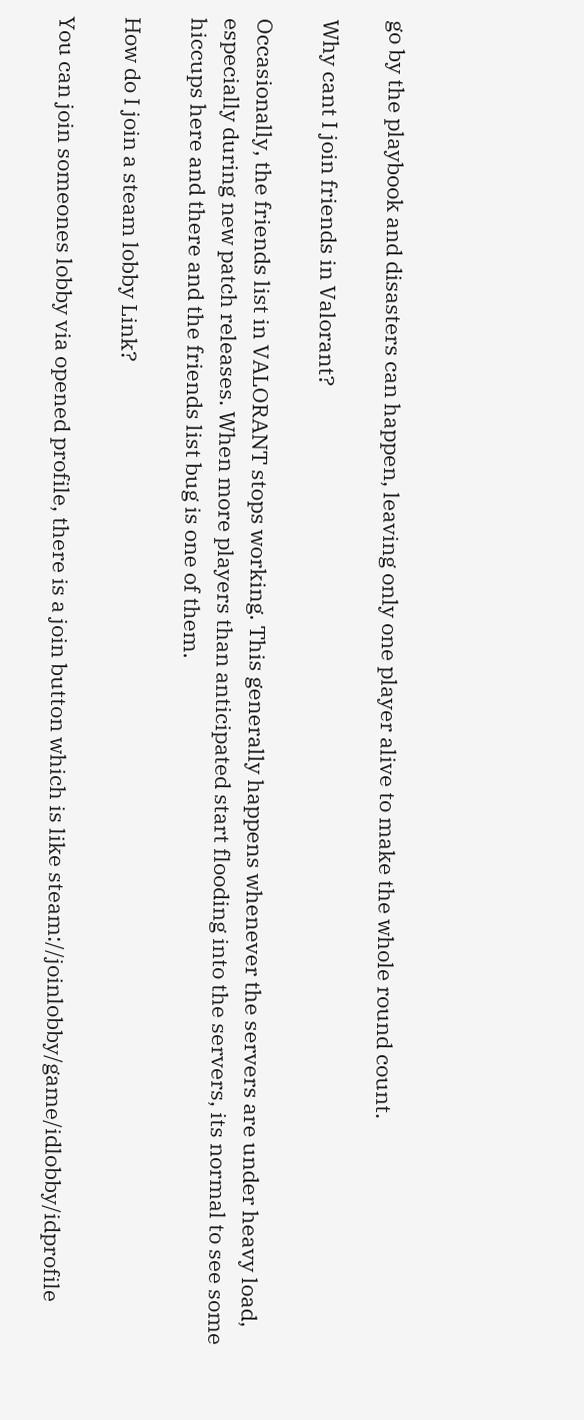go by the playbook and disasters can happen, leaving only one player alive to make the whole round count.

Why cant I join friends in Valorant?

Occasionally, the friends list in VALORANT stops working. This generally happens whenever the servers are under heavy load, especially during new patch releases. When more players than anticipated start flooding into the servers, its normal to see some hiccups here and there and the friends list bug is one of them.

How do I join a steam lobby Link?

You can join someones lobby via opened profile, there is a join button which is like steam://joinlobby/game/idlobby/idprofile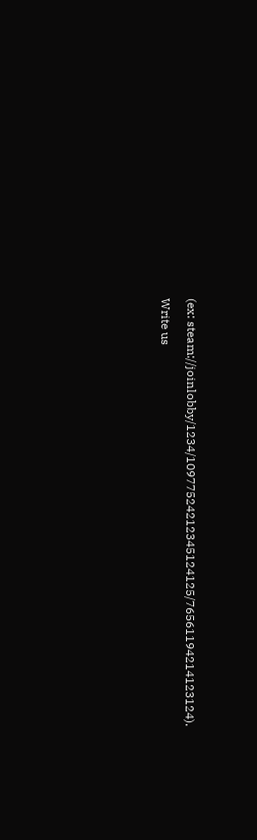(ex: steam://joinlobby/1234/10977524212345124125/76561194214123124).

Write us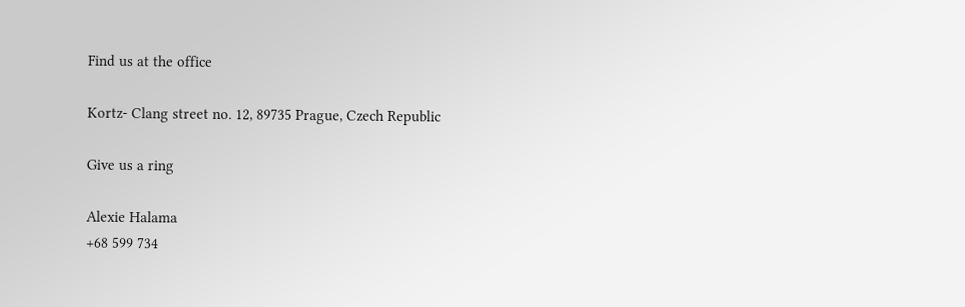Find us at the office

Kortz- Clang street no. 12, 89735 Prague, Czech Republic

Give us a ring

Alexie Halama
+68 599 734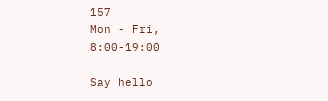157
Mon - Fri, 8:00-19:00

Say hello